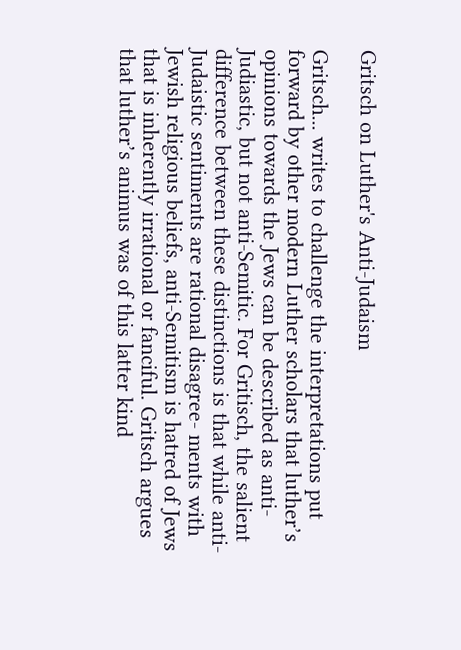Gritsch on Luther's Anti-Judaism

Gritsch... writes to challenge the interpretations put forward by other modern Luther scholars that luther’s opinions towards the Jews can be described as anti-Judiastic, but not anti-Semitic. For Gritisch, the salient difference between these distinctions is that while anti-Judaistic sentiments are rational disagree- ments with Jewish religious beliefs, anti-Semitism is hatred of Jews that is inherently irrational or fanciful. Gritsch argues that luther’s animus was of this latter kind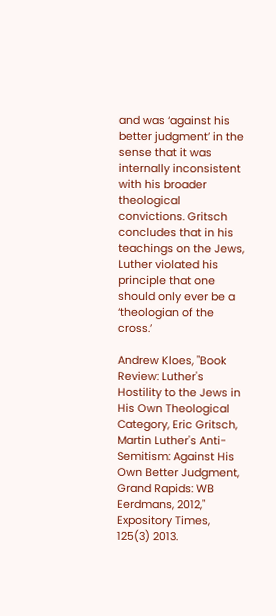and was ‘against his better judgment’ in the sense that it was internally inconsistent with his broader theological convictions. Gritsch concludes that in his teachings on the Jews, Luther violated his principle that one should only ever be a ‘theologian of the cross.’

Andrew Kloes, "Book Review: Luther's Hostility to the Jews in His Own Theological Category, Eric Gritsch, Martin Luther's Anti-Semitism: Against His Own Better Judgment, Grand Rapids: WB Eerdmans, 2012," Expository Times, 125(3) 2013.